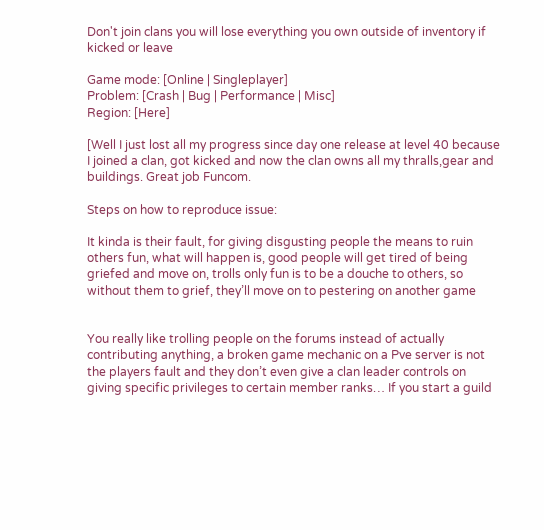Don't join clans you will lose everything you own outside of inventory if kicked or leave

Game mode: [Online | Singleplayer]
Problem: [Crash | Bug | Performance | Misc]
Region: [Here]

[Well I just lost all my progress since day one release at level 40 because I joined a clan, got kicked and now the clan owns all my thralls,gear and buildings. Great job Funcom.

Steps on how to reproduce issue:

It kinda is their fault, for giving disgusting people the means to ruin others fun, what will happen is, good people will get tired of being griefed and move on, trolls only fun is to be a douche to others, so without them to grief, they’ll move on to pestering on another game


You really like trolling people on the forums instead of actually contributing anything, a broken game mechanic on a Pve server is not the players fault and they don’t even give a clan leader controls on giving specific privileges to certain member ranks… If you start a guild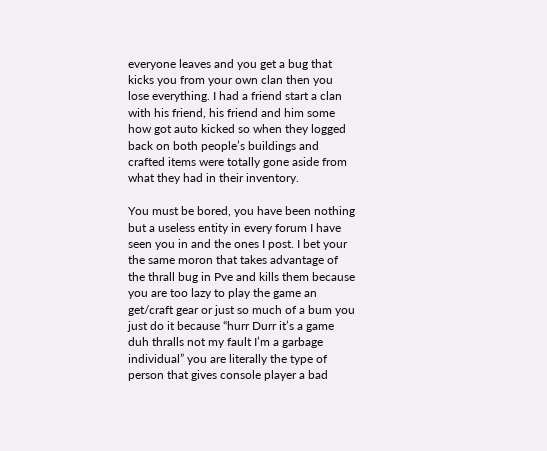everyone leaves and you get a bug that kicks you from your own clan then you lose everything. I had a friend start a clan with his friend, his friend and him some how got auto kicked so when they logged back on both people’s buildings and crafted items were totally gone aside from what they had in their inventory.

You must be bored, you have been nothing but a useless entity in every forum I have seen you in and the ones I post. I bet your the same moron that takes advantage of the thrall bug in Pve and kills them because you are too lazy to play the game an get/craft gear or just so much of a bum you just do it because “hurr Durr it’s a game duh thralls not my fault I’m a garbage individual” you are literally the type of person that gives console player a bad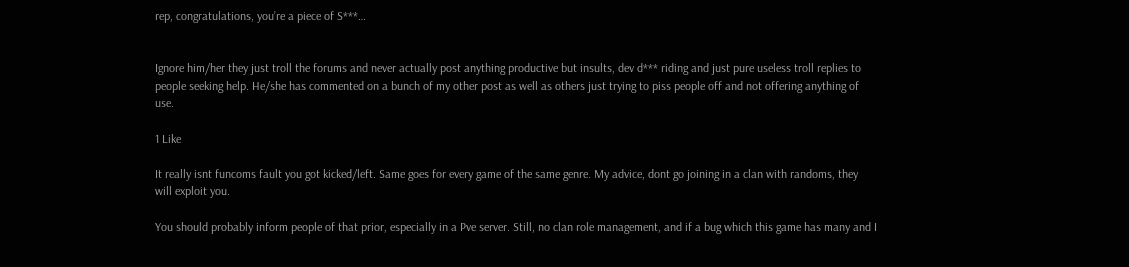rep, congratulations, you’re a piece of S***…


Ignore him/her they just troll the forums and never actually post anything productive but insults, dev d*** riding and just pure useless troll replies to people seeking help. He/she has commented on a bunch of my other post as well as others just trying to piss people off and not offering anything of use.

1 Like

It really isnt funcoms fault you got kicked/left. Same goes for every game of the same genre. My advice, dont go joining in a clan with randoms, they will exploit you.

You should probably inform people of that prior, especially in a Pve server. Still, no clan role management, and if a bug which this game has many and I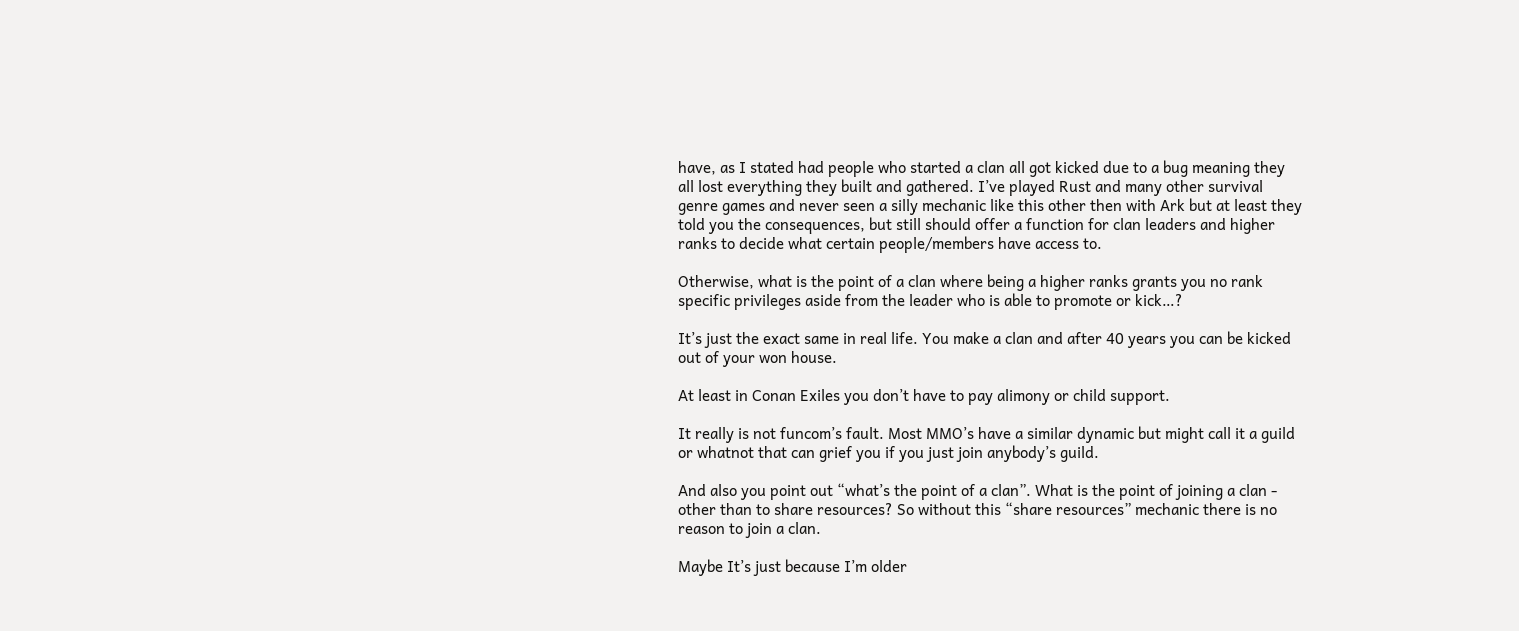have, as I stated had people who started a clan all got kicked due to a bug meaning they all lost everything they built and gathered. I’ve played Rust and many other survival genre games and never seen a silly mechanic like this other then with Ark but at least they told you the consequences, but still should offer a function for clan leaders and higher ranks to decide what certain people/members have access to.

Otherwise, what is the point of a clan where being a higher ranks grants you no rank specific privileges aside from the leader who is able to promote or kick…?

It’s just the exact same in real life. You make a clan and after 40 years you can be kicked out of your won house.

At least in Conan Exiles you don’t have to pay alimony or child support.

It really is not funcom’s fault. Most MMO’s have a similar dynamic but might call it a guild or whatnot that can grief you if you just join anybody’s guild.

And also you point out “what’s the point of a clan”. What is the point of joining a clan - other than to share resources? So without this “share resources” mechanic there is no reason to join a clan.

Maybe It’s just because I’m older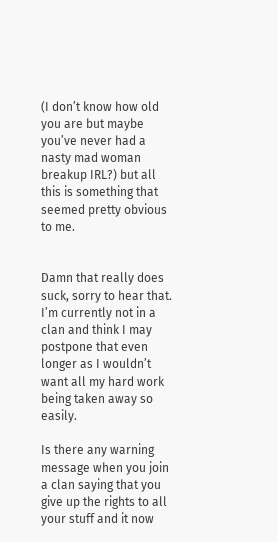(I don’t know how old you are but maybe you’ve never had a nasty mad woman breakup IRL?) but all this is something that seemed pretty obvious to me.


Damn that really does suck, sorry to hear that. I’m currently not in a clan and think I may postpone that even longer as I wouldn’t want all my hard work being taken away so easily.

Is there any warning message when you join a clan saying that you give up the rights to all your stuff and it now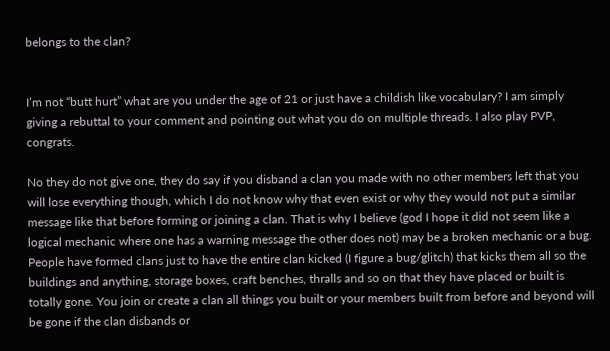belongs to the clan?


I’m not “butt hurt” what are you under the age of 21 or just have a childish like vocabulary? I am simply giving a rebuttal to your comment and pointing out what you do on multiple threads. I also play PVP, congrats.

No they do not give one, they do say if you disband a clan you made with no other members left that you will lose everything though, which I do not know why that even exist or why they would not put a similar message like that before forming or joining a clan. That is why I believe (god I hope it did not seem like a logical mechanic where one has a warning message the other does not) may be a broken mechanic or a bug. People have formed clans just to have the entire clan kicked (I figure a bug/glitch) that kicks them all so the buildings and anything, storage boxes, craft benches, thralls and so on that they have placed or built is totally gone. You join or create a clan all things you built or your members built from before and beyond will be gone if the clan disbands or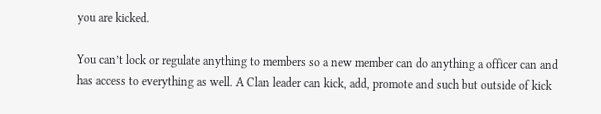you are kicked.

You can’t lock or regulate anything to members so a new member can do anything a officer can and has access to everything as well. A Clan leader can kick, add, promote and such but outside of kick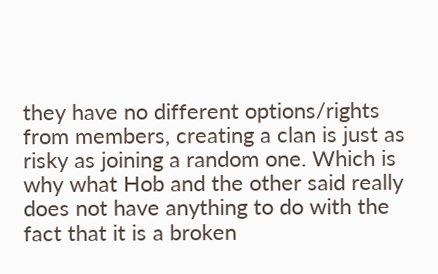they have no different options/rights from members, creating a clan is just as risky as joining a random one. Which is why what Hob and the other said really does not have anything to do with the fact that it is a broken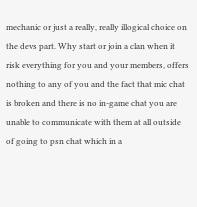mechanic or just a really, really illogical choice on the devs part. Why start or join a clan when it risk everything for you and your members, offers nothing to any of you and the fact that mic chat is broken and there is no in-game chat you are unable to communicate with them at all outside of going to psn chat which in a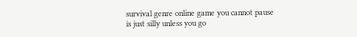survival genre online game you cannot pause is just silly unless you go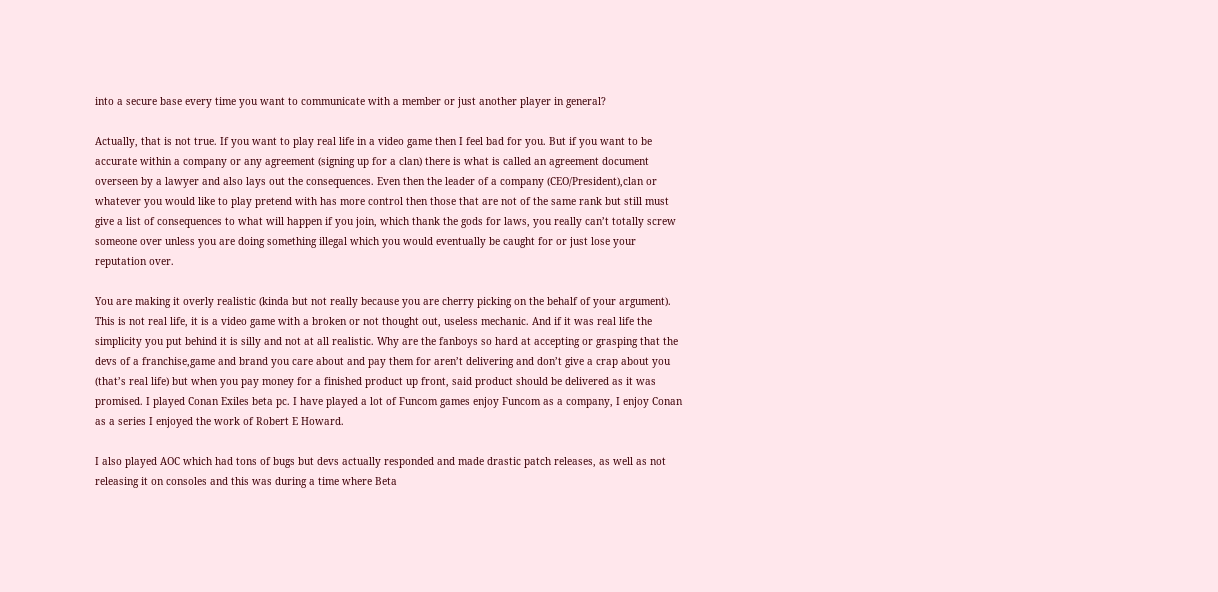into a secure base every time you want to communicate with a member or just another player in general?

Actually, that is not true. If you want to play real life in a video game then I feel bad for you. But if you want to be accurate within a company or any agreement (signing up for a clan) there is what is called an agreement document overseen by a lawyer and also lays out the consequences. Even then the leader of a company (CEO/President),clan or whatever you would like to play pretend with has more control then those that are not of the same rank but still must give a list of consequences to what will happen if you join, which thank the gods for laws, you really can’t totally screw someone over unless you are doing something illegal which you would eventually be caught for or just lose your reputation over.

You are making it overly realistic (kinda but not really because you are cherry picking on the behalf of your argument). This is not real life, it is a video game with a broken or not thought out, useless mechanic. And if it was real life the simplicity you put behind it is silly and not at all realistic. Why are the fanboys so hard at accepting or grasping that the devs of a franchise,game and brand you care about and pay them for aren’t delivering and don’t give a crap about you (that’s real life) but when you pay money for a finished product up front, said product should be delivered as it was promised. I played Conan Exiles beta pc. I have played a lot of Funcom games enjoy Funcom as a company, I enjoy Conan as a series I enjoyed the work of Robert E Howard.

I also played AOC which had tons of bugs but devs actually responded and made drastic patch releases, as well as not releasing it on consoles and this was during a time where Beta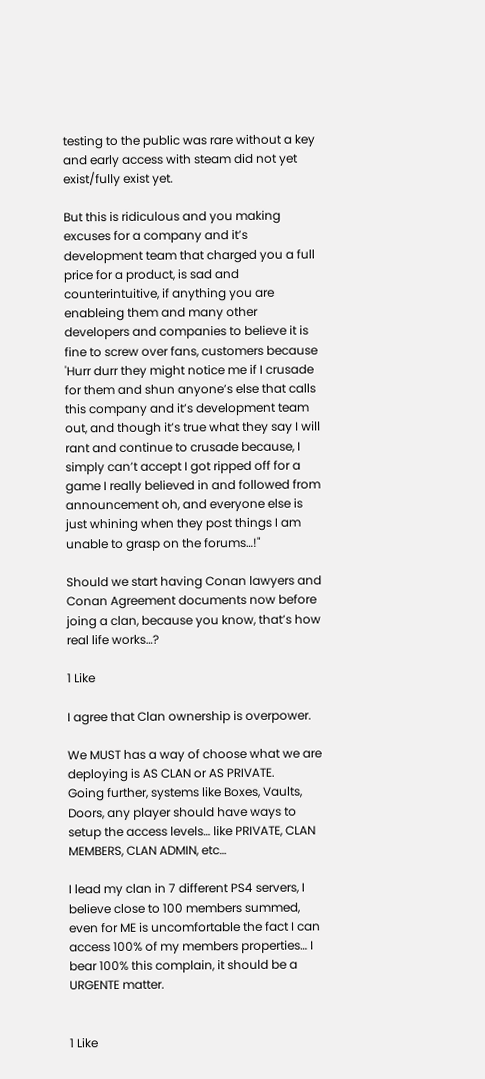testing to the public was rare without a key and early access with steam did not yet exist/fully exist yet.

But this is ridiculous and you making excuses for a company and it’s development team that charged you a full price for a product, is sad and counterintuitive, if anything you are enableing them and many other developers and companies to believe it is fine to screw over fans, customers because 'Hurr durr they might notice me if I crusade for them and shun anyone’s else that calls this company and it’s development team out, and though it’s true what they say I will rant and continue to crusade because, I simply can’t accept I got ripped off for a game I really believed in and followed from announcement oh, and everyone else is just whining when they post things I am unable to grasp on the forums…!"

Should we start having Conan lawyers and Conan Agreement documents now before joing a clan, because you know, that’s how real life works…?

1 Like

I agree that Clan ownership is overpower.

We MUST has a way of choose what we are deploying is AS CLAN or AS PRIVATE.
Going further, systems like Boxes, Vaults, Doors, any player should have ways to setup the access levels… like PRIVATE, CLAN MEMBERS, CLAN ADMIN, etc…

I lead my clan in 7 different PS4 servers, I believe close to 100 members summed, even for ME is uncomfortable the fact I can access 100% of my members properties… I bear 100% this complain, it should be a URGENTE matter.


1 Like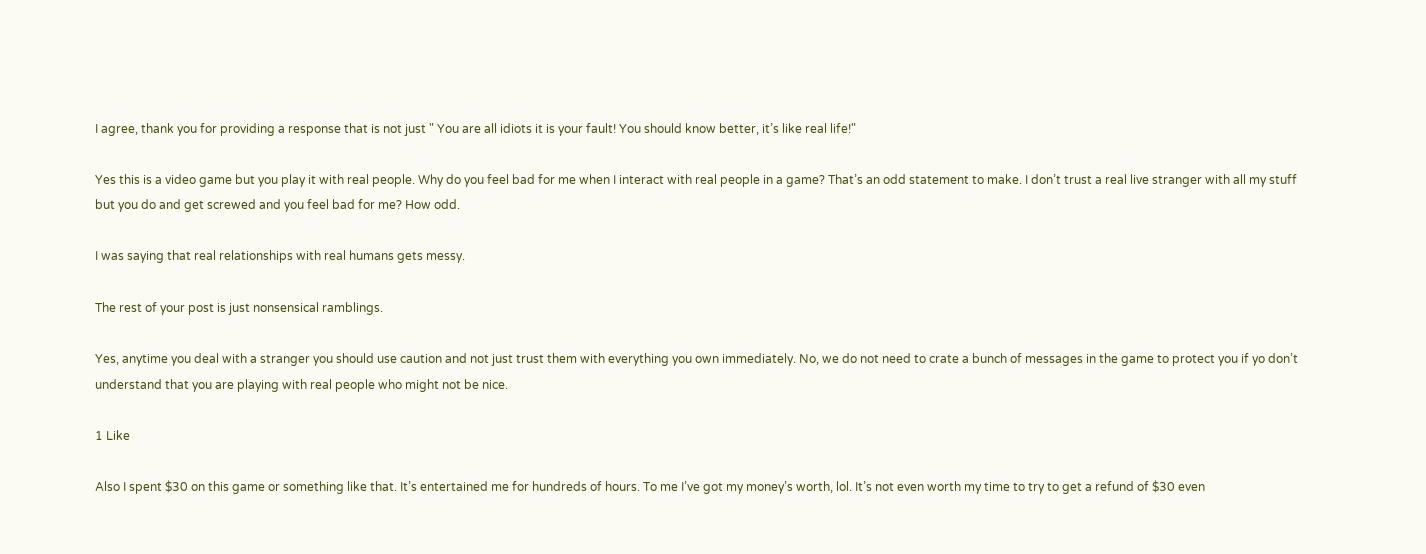I agree, thank you for providing a response that is not just " You are all idiots it is your fault! You should know better, it’s like real life!"

Yes this is a video game but you play it with real people. Why do you feel bad for me when I interact with real people in a game? That’s an odd statement to make. I don’t trust a real live stranger with all my stuff but you do and get screwed and you feel bad for me? How odd.

I was saying that real relationships with real humans gets messy.

The rest of your post is just nonsensical ramblings.

Yes, anytime you deal with a stranger you should use caution and not just trust them with everything you own immediately. No, we do not need to crate a bunch of messages in the game to protect you if yo don’t understand that you are playing with real people who might not be nice.

1 Like

Also I spent $30 on this game or something like that. It’s entertained me for hundreds of hours. To me I’ve got my money’s worth, lol. It’s not even worth my time to try to get a refund of $30 even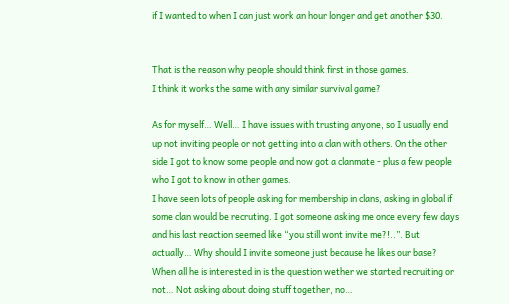if I wanted to when I can just work an hour longer and get another $30.


That is the reason why people should think first in those games.
I think it works the same with any similar survival game?

As for myself… Well… I have issues with trusting anyone, so I usually end up not inviting people or not getting into a clan with others. On the other side I got to know some people and now got a clanmate - plus a few people who I got to know in other games.
I have seen lots of people asking for membership in clans, asking in global if some clan would be recruting. I got someone asking me once every few days and his last reaction seemed like “you still wont invite me?!..”. But actually… Why should I invite someone just because he likes our base? When all he is interested in is the question wether we started recruiting or not… Not asking about doing stuff together, no…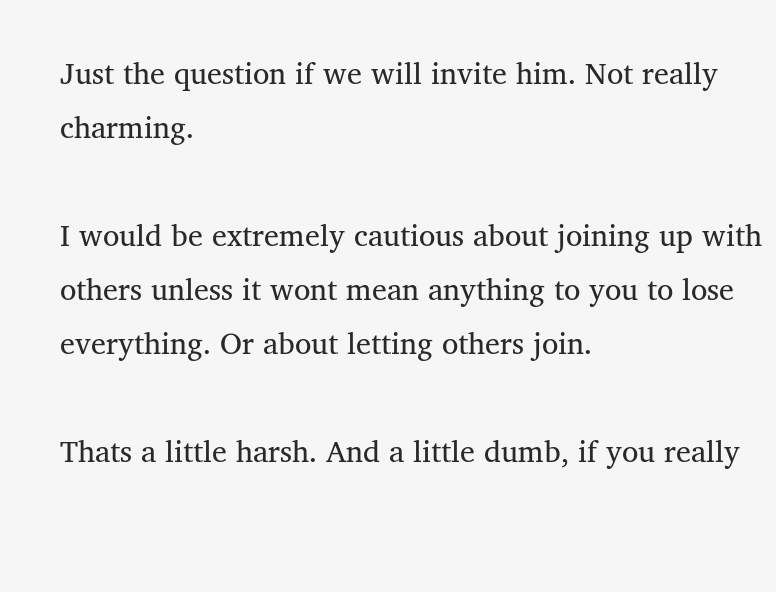Just the question if we will invite him. Not really charming.

I would be extremely cautious about joining up with others unless it wont mean anything to you to lose everything. Or about letting others join.

Thats a little harsh. And a little dumb, if you really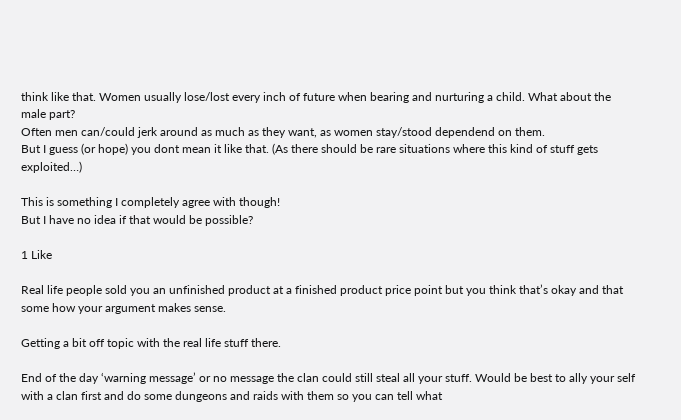think like that. Women usually lose/lost every inch of future when bearing and nurturing a child. What about the male part?
Often men can/could jerk around as much as they want, as women stay/stood dependend on them.
But I guess (or hope) you dont mean it like that. (As there should be rare situations where this kind of stuff gets exploited…)

This is something I completely agree with though!
But I have no idea if that would be possible?

1 Like

Real life people sold you an unfinished product at a finished product price point but you think that’s okay and that some how your argument makes sense.

Getting a bit off topic with the real life stuff there.

End of the day ‘warning message’ or no message the clan could still steal all your stuff. Would be best to ally your self with a clan first and do some dungeons and raids with them so you can tell what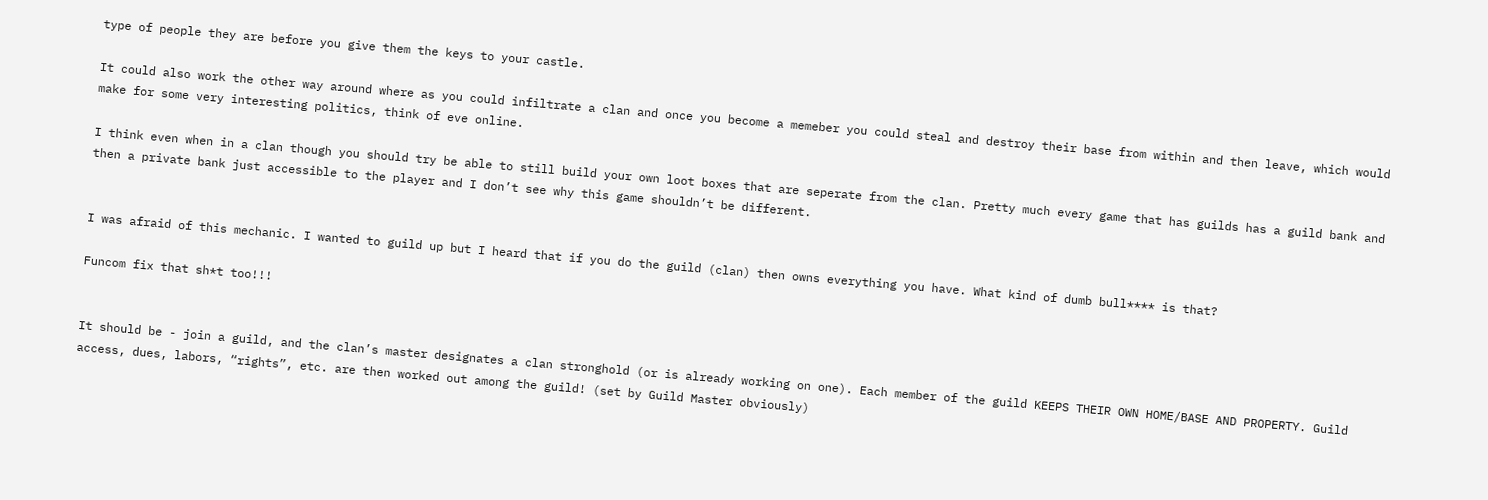type of people they are before you give them the keys to your castle.

It could also work the other way around where as you could infiltrate a clan and once you become a memeber you could steal and destroy their base from within and then leave, which would make for some very interesting politics, think of eve online.

I think even when in a clan though you should try be able to still build your own loot boxes that are seperate from the clan. Pretty much every game that has guilds has a guild bank and then a private bank just accessible to the player and I don’t see why this game shouldn’t be different.


I was afraid of this mechanic. I wanted to guild up but I heard that if you do the guild (clan) then owns everything you have. What kind of dumb bull**** is that?

Funcom fix that sh*t too!!!


It should be - join a guild, and the clan’s master designates a clan stronghold (or is already working on one). Each member of the guild KEEPS THEIR OWN HOME/BASE AND PROPERTY. Guild access, dues, labors, “rights”, etc. are then worked out among the guild! (set by Guild Master obviously)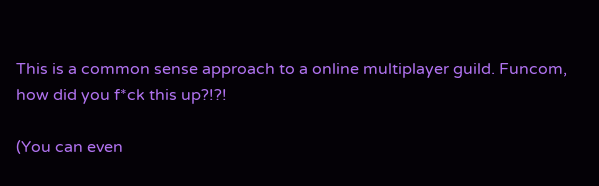This is a common sense approach to a online multiplayer guild. Funcom, how did you f*ck this up?!?!

(You can even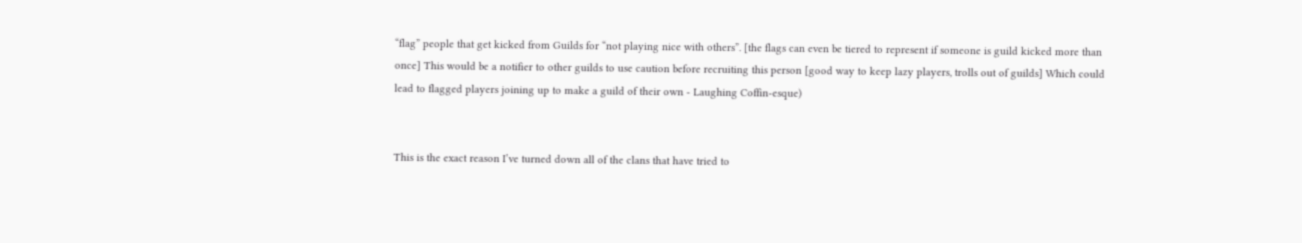“flag” people that get kicked from Guilds for “not playing nice with others”. [the flags can even be tiered to represent if someone is guild kicked more than once] This would be a notifier to other guilds to use caution before recruiting this person [good way to keep lazy players, trolls out of guilds] Which could lead to flagged players joining up to make a guild of their own - Laughing Coffin-esque)


This is the exact reason I’ve turned down all of the clans that have tried to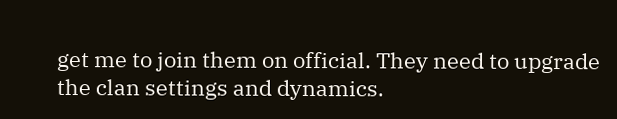get me to join them on official. They need to upgrade the clan settings and dynamics.